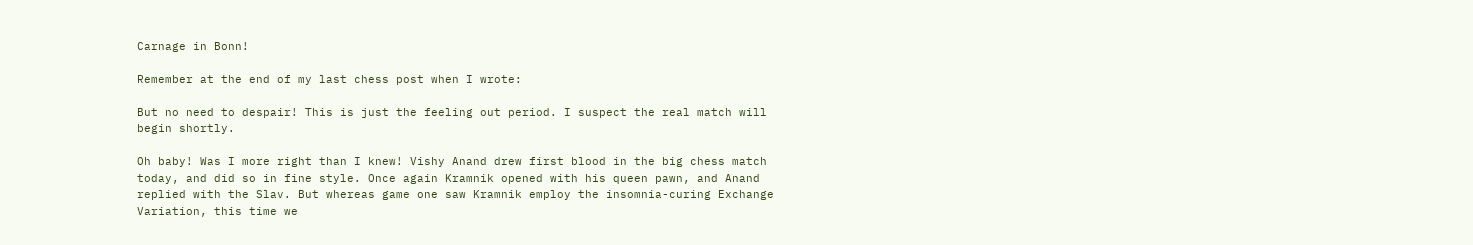Carnage in Bonn!

Remember at the end of my last chess post when I wrote:

But no need to despair! This is just the feeling out period. I suspect the real match will begin shortly.

Oh baby! Was I more right than I knew! Vishy Anand drew first blood in the big chess match today, and did so in fine style. Once again Kramnik opened with his queen pawn, and Anand replied with the Slav. But whereas game one saw Kramnik employ the insomnia-curing Exchange Variation, this time we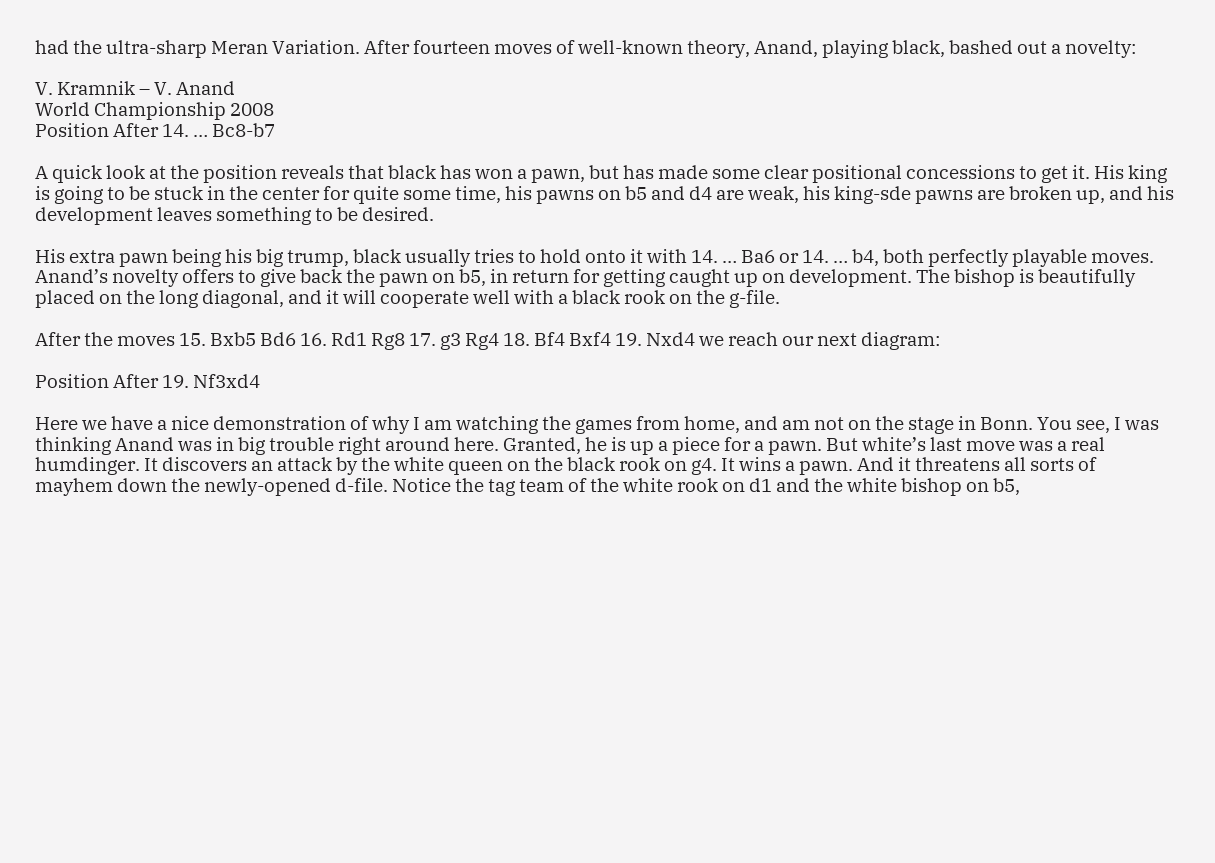had the ultra-sharp Meran Variation. After fourteen moves of well-known theory, Anand, playing black, bashed out a novelty:

V. Kramnik – V. Anand
World Championship 2008
Position After 14. … Bc8-b7

A quick look at the position reveals that black has won a pawn, but has made some clear positional concessions to get it. His king is going to be stuck in the center for quite some time, his pawns on b5 and d4 are weak, his king-sde pawns are broken up, and his development leaves something to be desired.

His extra pawn being his big trump, black usually tries to hold onto it with 14. … Ba6 or 14. … b4, both perfectly playable moves. Anand’s novelty offers to give back the pawn on b5, in return for getting caught up on development. The bishop is beautifully placed on the long diagonal, and it will cooperate well with a black rook on the g-file.

After the moves 15. Bxb5 Bd6 16. Rd1 Rg8 17. g3 Rg4 18. Bf4 Bxf4 19. Nxd4 we reach our next diagram:

Position After 19. Nf3xd4

Here we have a nice demonstration of why I am watching the games from home, and am not on the stage in Bonn. You see, I was thinking Anand was in big trouble right around here. Granted, he is up a piece for a pawn. But white’s last move was a real humdinger. It discovers an attack by the white queen on the black rook on g4. It wins a pawn. And it threatens all sorts of mayhem down the newly-opened d-file. Notice the tag team of the white rook on d1 and the white bishop on b5,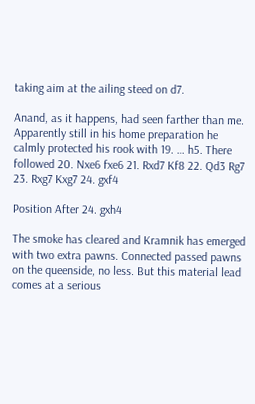taking aim at the ailing steed on d7.

Anand, as it happens, had seen farther than me. Apparently still in his home preparation he calmly protected his rook with 19. … h5. There followed 20. Nxe6 fxe6 21. Rxd7 Kf8 22. Qd3 Rg7 23. Rxg7 Kxg7 24. gxf4

Position After 24. gxh4

The smoke has cleared and Kramnik has emerged with two extra pawns. Connected passed pawns on the queenside, no less. But this material lead comes at a serious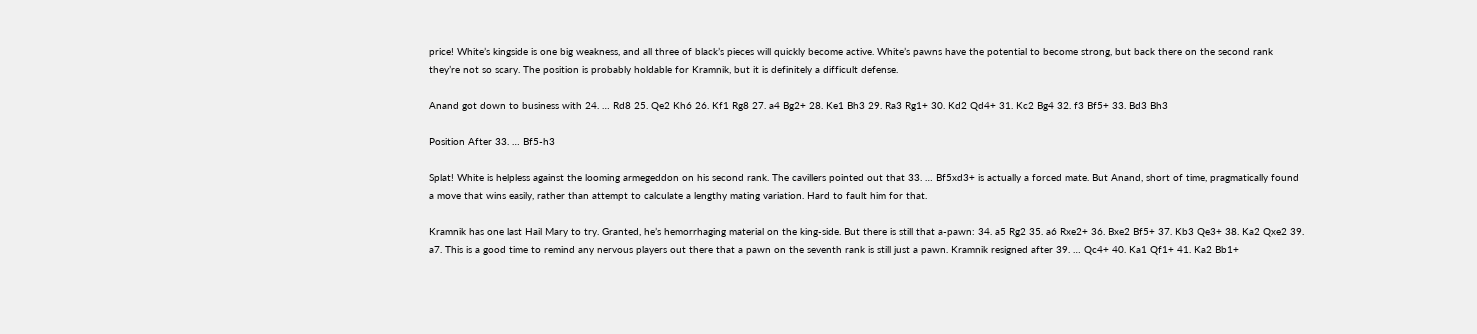price! White’s kingside is one big weakness, and all three of black’s pieces will quickly become active. White’s pawns have the potential to become strong, but back there on the second rank they’re not so scary. The position is probably holdable for Kramnik, but it is definitely a difficult defense.

Anand got down to business with 24. … Rd8 25. Qe2 Kh6 26. Kf1 Rg8 27. a4 Bg2+ 28. Ke1 Bh3 29. Ra3 Rg1+ 30. Kd2 Qd4+ 31. Kc2 Bg4 32. f3 Bf5+ 33. Bd3 Bh3

Position After 33. … Bf5-h3

Splat! White is helpless against the looming armegeddon on his second rank. The cavillers pointed out that 33. … Bf5xd3+ is actually a forced mate. But Anand, short of time, pragmatically found a move that wins easily, rather than attempt to calculate a lengthy mating variation. Hard to fault him for that.

Kramnik has one last Hail Mary to try. Granted, he’s hemorrhaging material on the king-side. But there is still that a-pawn: 34. a5 Rg2 35. a6 Rxe2+ 36. Bxe2 Bf5+ 37. Kb3 Qe3+ 38. Ka2 Qxe2 39. a7. This is a good time to remind any nervous players out there that a pawn on the seventh rank is still just a pawn. Kramnik resigned after 39. … Qc4+ 40. Ka1 Qf1+ 41. Ka2 Bb1+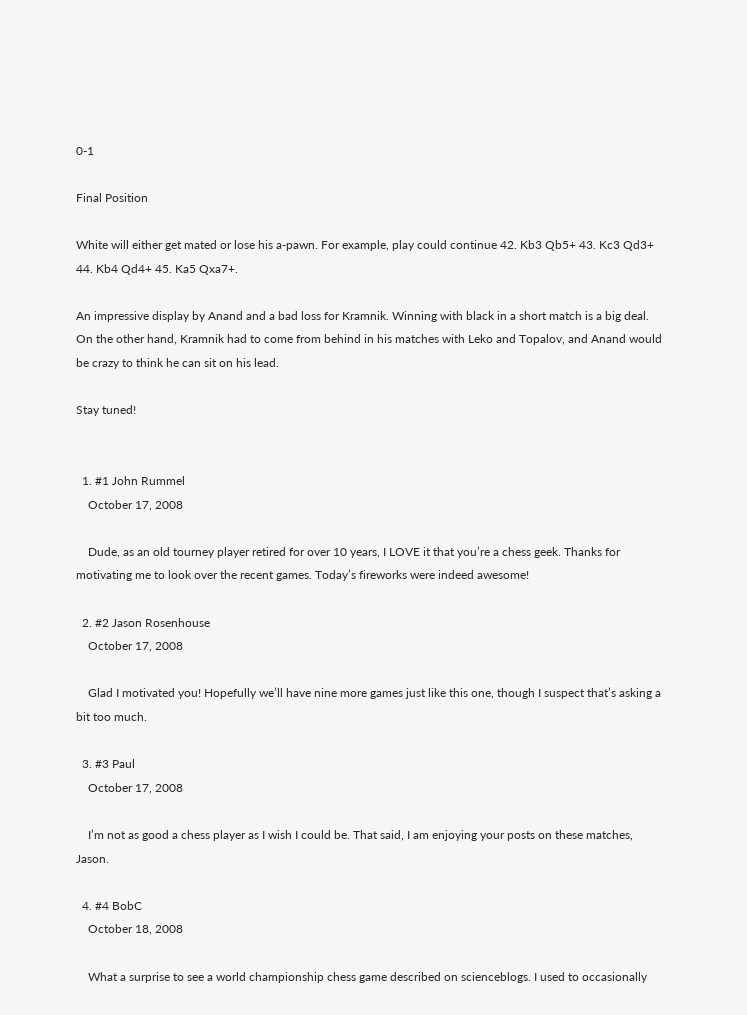0-1

Final Position

White will either get mated or lose his a-pawn. For example, play could continue 42. Kb3 Qb5+ 43. Kc3 Qd3+ 44. Kb4 Qd4+ 45. Ka5 Qxa7+.

An impressive display by Anand and a bad loss for Kramnik. Winning with black in a short match is a big deal. On the other hand, Kramnik had to come from behind in his matches with Leko and Topalov, and Anand would be crazy to think he can sit on his lead.

Stay tuned!


  1. #1 John Rummel
    October 17, 2008

    Dude, as an old tourney player retired for over 10 years, I LOVE it that you’re a chess geek. Thanks for motivating me to look over the recent games. Today’s fireworks were indeed awesome!

  2. #2 Jason Rosenhouse
    October 17, 2008

    Glad I motivated you! Hopefully we’ll have nine more games just like this one, though I suspect that’s asking a bit too much.

  3. #3 Paul
    October 17, 2008

    I’m not as good a chess player as I wish I could be. That said, I am enjoying your posts on these matches, Jason.

  4. #4 BobC
    October 18, 2008

    What a surprise to see a world championship chess game described on scienceblogs. I used to occasionally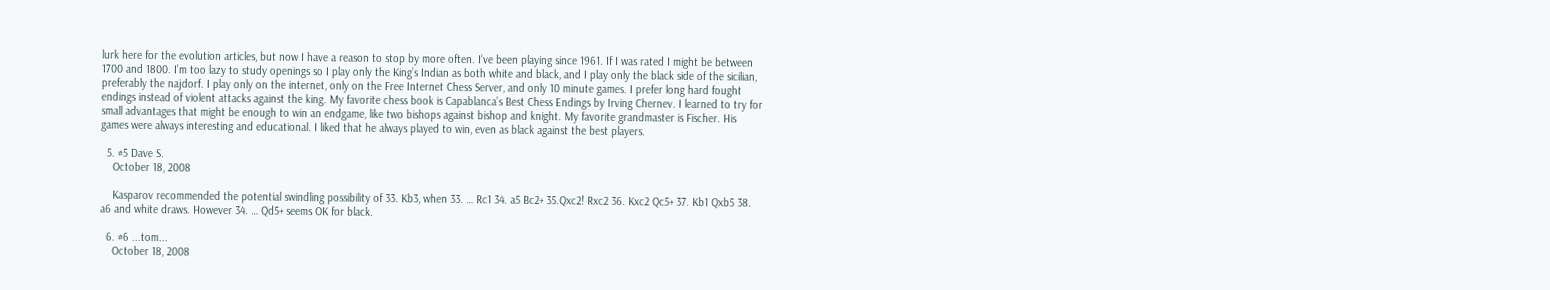lurk here for the evolution articles, but now I have a reason to stop by more often. I’ve been playing since 1961. If I was rated I might be between 1700 and 1800. I’m too lazy to study openings so I play only the King’s Indian as both white and black, and I play only the black side of the sicilian, preferably the najdorf. I play only on the internet, only on the Free Internet Chess Server, and only 10 minute games. I prefer long hard fought endings instead of violent attacks against the king. My favorite chess book is Capablanca’s Best Chess Endings by Irving Chernev. I learned to try for small advantages that might be enough to win an endgame, like two bishops against bishop and knight. My favorite grandmaster is Fischer. His games were always interesting and educational. I liked that he always played to win, even as black against the best players.

  5. #5 Dave S.
    October 18, 2008

    Kasparov recommended the potential swindling possibility of 33. Kb3, when 33. … Rc1 34. a5 Bc2+ 35.Qxc2! Rxc2 36. Kxc2 Qc5+ 37. Kb1 Qxb5 38. a6 and white draws. However 34. … Qd5+ seems OK for black.

  6. #6 ...tom...
    October 18, 2008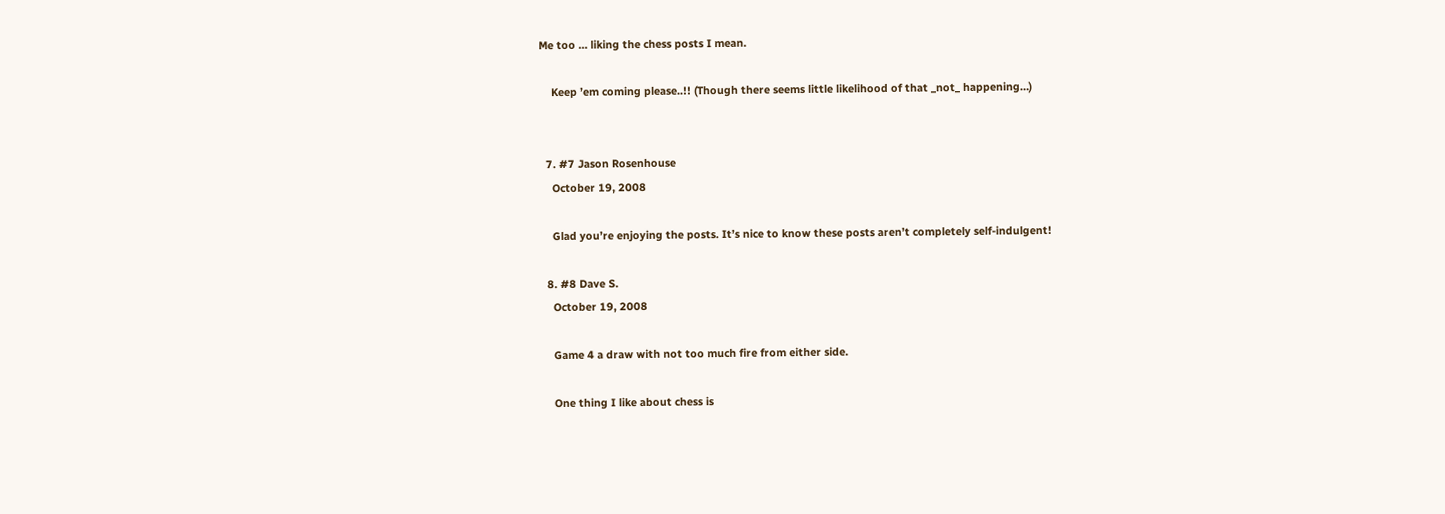Me too … liking the chess posts I mean.

    Keep ’em coming please..!! (Though there seems little likelihood of that _not_ happening…)


  7. #7 Jason Rosenhouse
    October 19, 2008

    Glad you’re enjoying the posts. It’s nice to know these posts aren’t completely self-indulgent!

  8. #8 Dave S.
    October 19, 2008

    Game 4 a draw with not too much fire from either side.

    One thing I like about chess is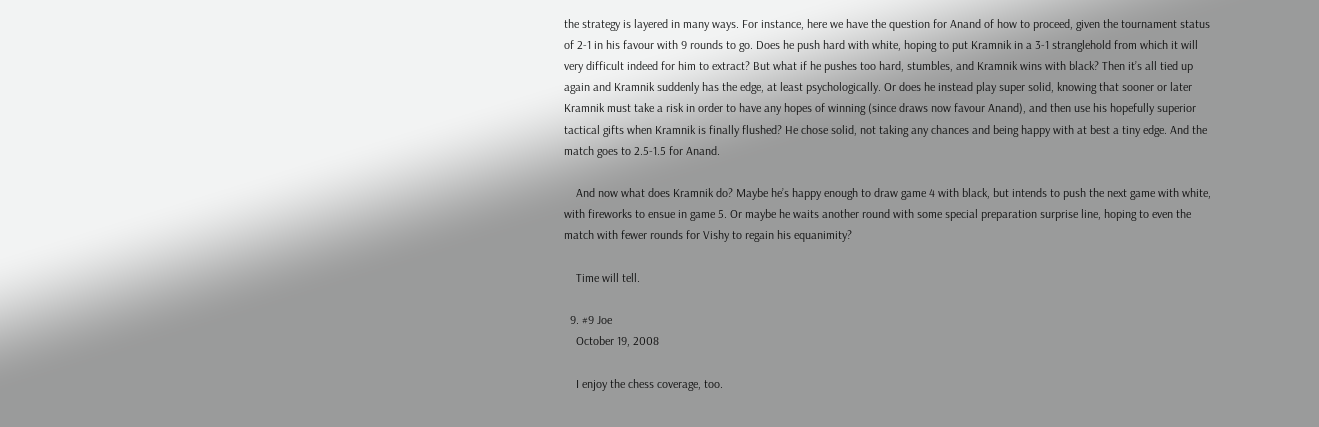the strategy is layered in many ways. For instance, here we have the question for Anand of how to proceed, given the tournament status of 2-1 in his favour with 9 rounds to go. Does he push hard with white, hoping to put Kramnik in a 3-1 stranglehold from which it will very difficult indeed for him to extract? But what if he pushes too hard, stumbles, and Kramnik wins with black? Then it’s all tied up again and Kramnik suddenly has the edge, at least psychologically. Or does he instead play super solid, knowing that sooner or later Kramnik must take a risk in order to have any hopes of winning (since draws now favour Anand), and then use his hopefully superior tactical gifts when Kramnik is finally flushed? He chose solid, not taking any chances and being happy with at best a tiny edge. And the match goes to 2.5-1.5 for Anand.

    And now what does Kramnik do? Maybe he’s happy enough to draw game 4 with black, but intends to push the next game with white, with fireworks to ensue in game 5. Or maybe he waits another round with some special preparation surprise line, hoping to even the match with fewer rounds for Vishy to regain his equanimity?

    Time will tell.

  9. #9 Joe
    October 19, 2008

    I enjoy the chess coverage, too.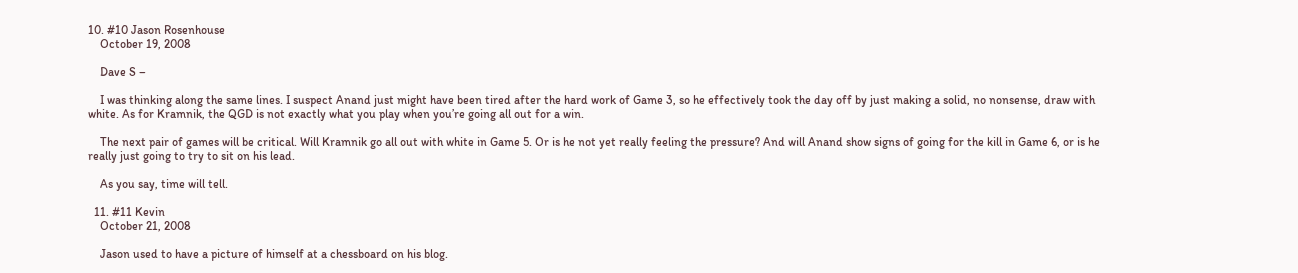10. #10 Jason Rosenhouse
    October 19, 2008

    Dave S –

    I was thinking along the same lines. I suspect Anand just might have been tired after the hard work of Game 3, so he effectively took the day off by just making a solid, no nonsense, draw with white. As for Kramnik, the QGD is not exactly what you play when you’re going all out for a win.

    The next pair of games will be critical. Will Kramnik go all out with white in Game 5. Or is he not yet really feeling the pressure? And will Anand show signs of going for the kill in Game 6, or is he really just going to try to sit on his lead.

    As you say, time will tell.

  11. #11 Kevin
    October 21, 2008

    Jason used to have a picture of himself at a chessboard on his blog.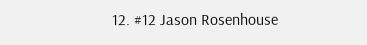12. #12 Jason Rosenhouse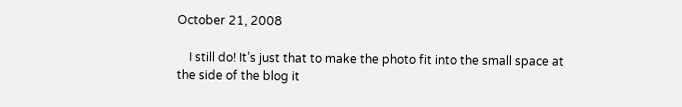October 21, 2008

    I still do! It’s just that to make the photo fit into the small space at the side of the blog it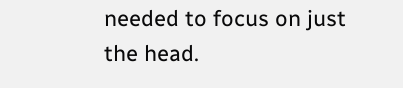needed to focus on just the head.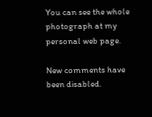You can see the whole photograph at my personal web page.

New comments have been disabled.